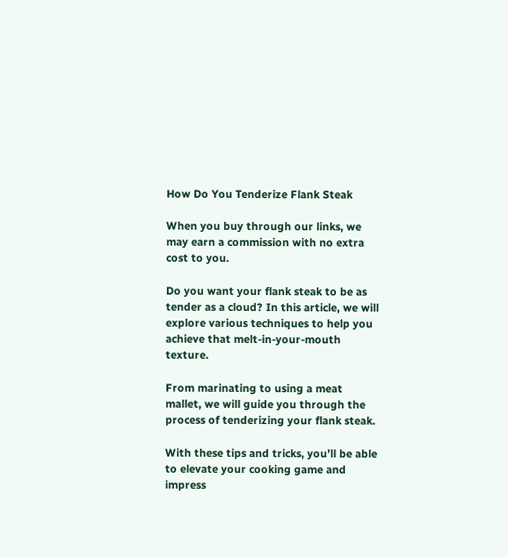How Do You Tenderize Flank Steak

When you buy through our links, we may earn a commission with no extra cost to you.

Do you want your flank steak to be as tender as a cloud? In this article, we will explore various techniques to help you achieve that melt-in-your-mouth texture.

From marinating to using a meat mallet, we will guide you through the process of tenderizing your flank steak.

With these tips and tricks, you’ll be able to elevate your cooking game and impress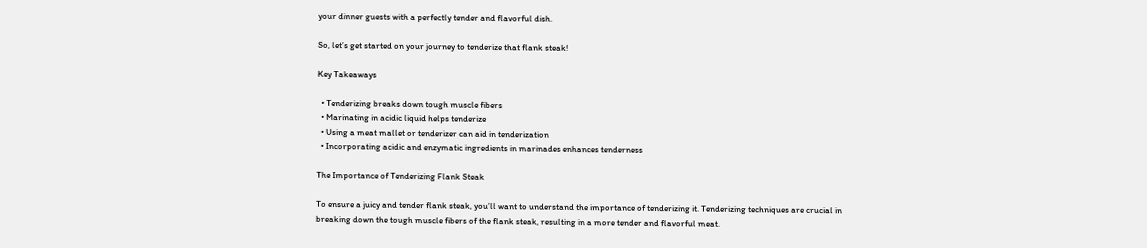your dinner guests with a perfectly tender and flavorful dish.

So, let’s get started on your journey to tenderize that flank steak!

Key Takeaways

  • Tenderizing breaks down tough muscle fibers
  • Marinating in acidic liquid helps tenderize
  • Using a meat mallet or tenderizer can aid in tenderization
  • Incorporating acidic and enzymatic ingredients in marinades enhances tenderness

The Importance of Tenderizing Flank Steak

To ensure a juicy and tender flank steak, you’ll want to understand the importance of tenderizing it. Tenderizing techniques are crucial in breaking down the tough muscle fibers of the flank steak, resulting in a more tender and flavorful meat.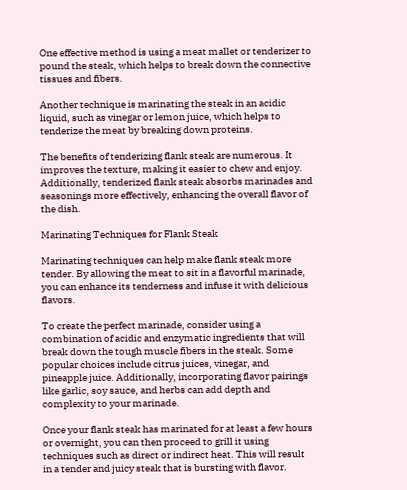One effective method is using a meat mallet or tenderizer to pound the steak, which helps to break down the connective tissues and fibers.

Another technique is marinating the steak in an acidic liquid, such as vinegar or lemon juice, which helps to tenderize the meat by breaking down proteins.

The benefits of tenderizing flank steak are numerous. It improves the texture, making it easier to chew and enjoy. Additionally, tenderized flank steak absorbs marinades and seasonings more effectively, enhancing the overall flavor of the dish.

Marinating Techniques for Flank Steak

Marinating techniques can help make flank steak more tender. By allowing the meat to sit in a flavorful marinade, you can enhance its tenderness and infuse it with delicious flavors.

To create the perfect marinade, consider using a combination of acidic and enzymatic ingredients that will break down the tough muscle fibers in the steak. Some popular choices include citrus juices, vinegar, and pineapple juice. Additionally, incorporating flavor pairings like garlic, soy sauce, and herbs can add depth and complexity to your marinade.

Once your flank steak has marinated for at least a few hours or overnight, you can then proceed to grill it using techniques such as direct or indirect heat. This will result in a tender and juicy steak that is bursting with flavor.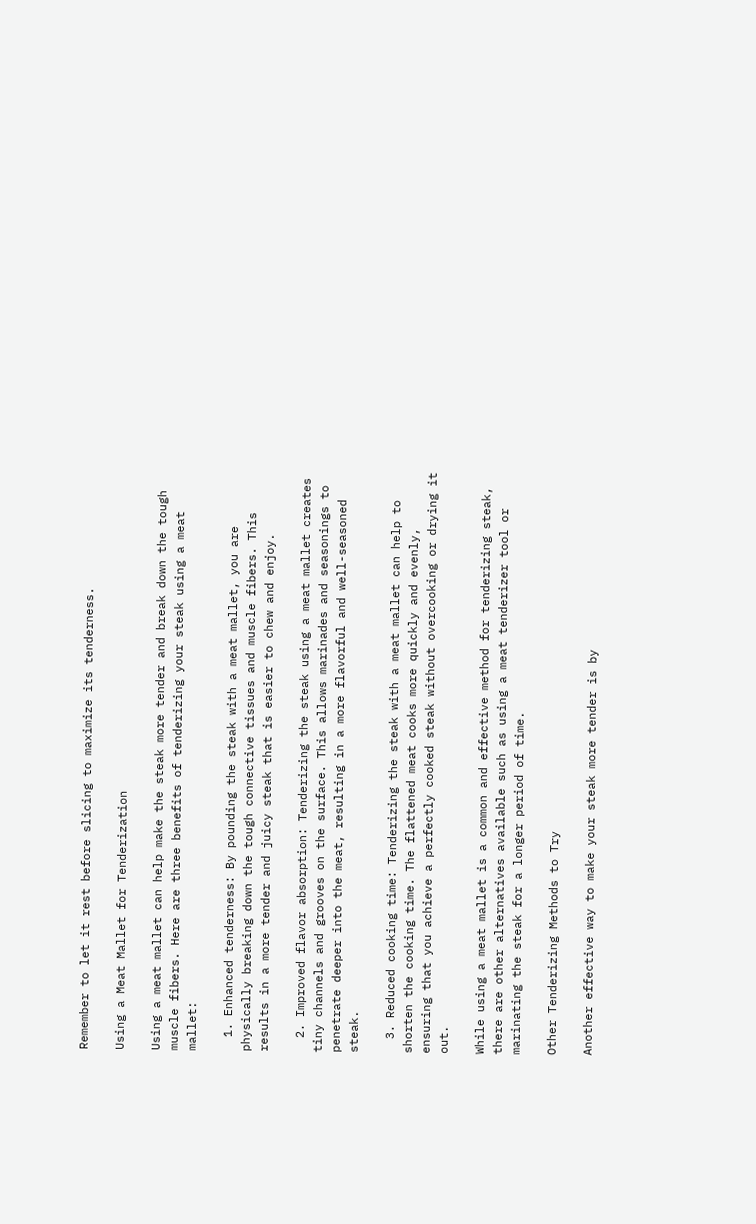Remember to let it rest before slicing to maximize its tenderness.

Using a Meat Mallet for Tenderization

Using a meat mallet can help make the steak more tender and break down the tough muscle fibers. Here are three benefits of tenderizing your steak using a meat mallet:

  1. Enhanced tenderness: By pounding the steak with a meat mallet, you are physically breaking down the tough connective tissues and muscle fibers. This results in a more tender and juicy steak that is easier to chew and enjoy.

  2. Improved flavor absorption: Tenderizing the steak using a meat mallet creates tiny channels and grooves on the surface. This allows marinades and seasonings to penetrate deeper into the meat, resulting in a more flavorful and well-seasoned steak.

  3. Reduced cooking time: Tenderizing the steak with a meat mallet can help to shorten the cooking time. The flattened meat cooks more quickly and evenly, ensuring that you achieve a perfectly cooked steak without overcooking or drying it out.

While using a meat mallet is a common and effective method for tenderizing steak, there are other alternatives available such as using a meat tenderizer tool or marinating the steak for a longer period of time.

Other Tenderizing Methods to Try

Another effective way to make your steak more tender is by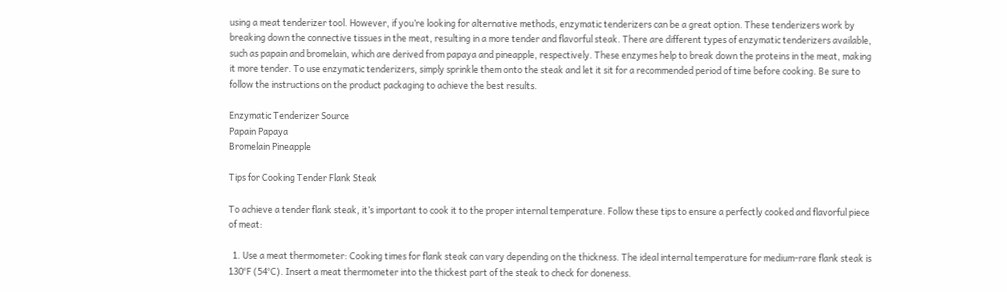using a meat tenderizer tool. However, if you’re looking for alternative methods, enzymatic tenderizers can be a great option. These tenderizers work by breaking down the connective tissues in the meat, resulting in a more tender and flavorful steak. There are different types of enzymatic tenderizers available, such as papain and bromelain, which are derived from papaya and pineapple, respectively. These enzymes help to break down the proteins in the meat, making it more tender. To use enzymatic tenderizers, simply sprinkle them onto the steak and let it sit for a recommended period of time before cooking. Be sure to follow the instructions on the product packaging to achieve the best results.

Enzymatic Tenderizer Source
Papain Papaya
Bromelain Pineapple

Tips for Cooking Tender Flank Steak

To achieve a tender flank steak, it’s important to cook it to the proper internal temperature. Follow these tips to ensure a perfectly cooked and flavorful piece of meat:

  1. Use a meat thermometer: Cooking times for flank steak can vary depending on the thickness. The ideal internal temperature for medium-rare flank steak is 130°F (54°C). Insert a meat thermometer into the thickest part of the steak to check for doneness.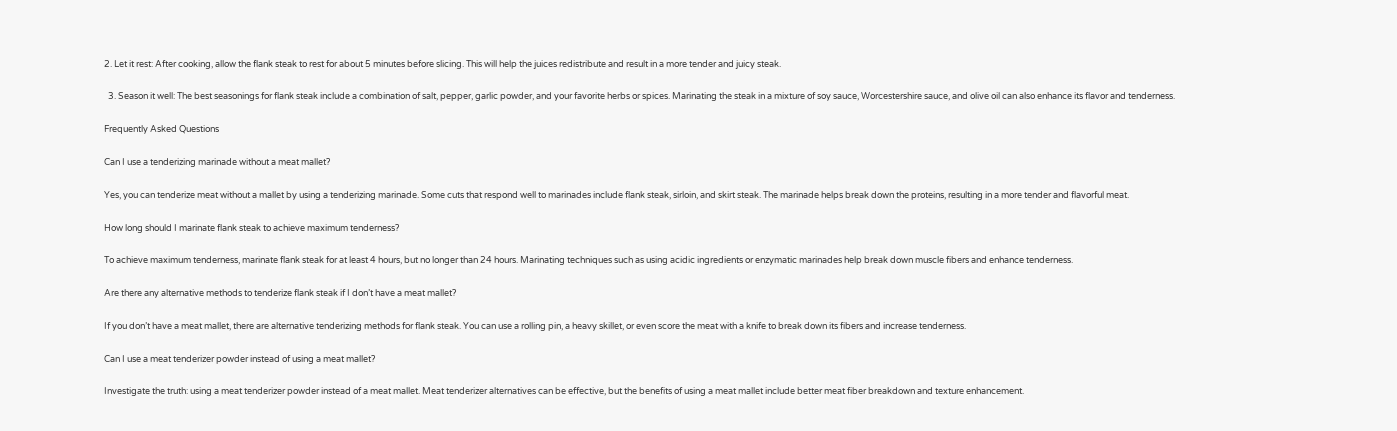2. Let it rest: After cooking, allow the flank steak to rest for about 5 minutes before slicing. This will help the juices redistribute and result in a more tender and juicy steak.

  3. Season it well: The best seasonings for flank steak include a combination of salt, pepper, garlic powder, and your favorite herbs or spices. Marinating the steak in a mixture of soy sauce, Worcestershire sauce, and olive oil can also enhance its flavor and tenderness.

Frequently Asked Questions

Can I use a tenderizing marinade without a meat mallet?

Yes, you can tenderize meat without a mallet by using a tenderizing marinade. Some cuts that respond well to marinades include flank steak, sirloin, and skirt steak. The marinade helps break down the proteins, resulting in a more tender and flavorful meat.

How long should I marinate flank steak to achieve maximum tenderness?

To achieve maximum tenderness, marinate flank steak for at least 4 hours, but no longer than 24 hours. Marinating techniques such as using acidic ingredients or enzymatic marinades help break down muscle fibers and enhance tenderness.

Are there any alternative methods to tenderize flank steak if I don’t have a meat mallet?

If you don’t have a meat mallet, there are alternative tenderizing methods for flank steak. You can use a rolling pin, a heavy skillet, or even score the meat with a knife to break down its fibers and increase tenderness.

Can I use a meat tenderizer powder instead of using a meat mallet?

Investigate the truth: using a meat tenderizer powder instead of a meat mallet. Meat tenderizer alternatives can be effective, but the benefits of using a meat mallet include better meat fiber breakdown and texture enhancement.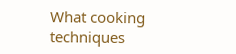What cooking techniques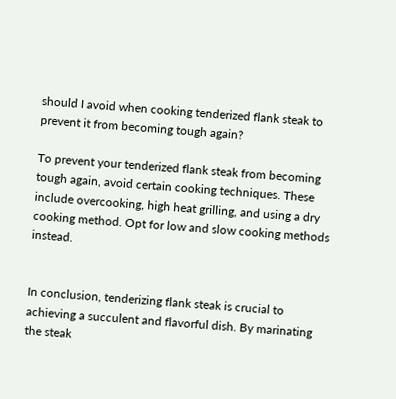should I avoid when cooking tenderized flank steak to prevent it from becoming tough again?

To prevent your tenderized flank steak from becoming tough again, avoid certain cooking techniques. These include overcooking, high heat grilling, and using a dry cooking method. Opt for low and slow cooking methods instead.


In conclusion, tenderizing flank steak is crucial to achieving a succulent and flavorful dish. By marinating the steak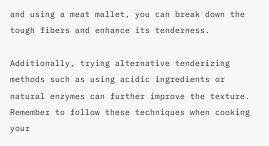and using a meat mallet, you can break down the tough fibers and enhance its tenderness.

Additionally, trying alternative tenderizing methods such as using acidic ingredients or natural enzymes can further improve the texture. Remember to follow these techniques when cooking your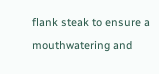flank steak to ensure a mouthwatering and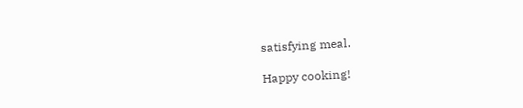satisfying meal.

Happy cooking!